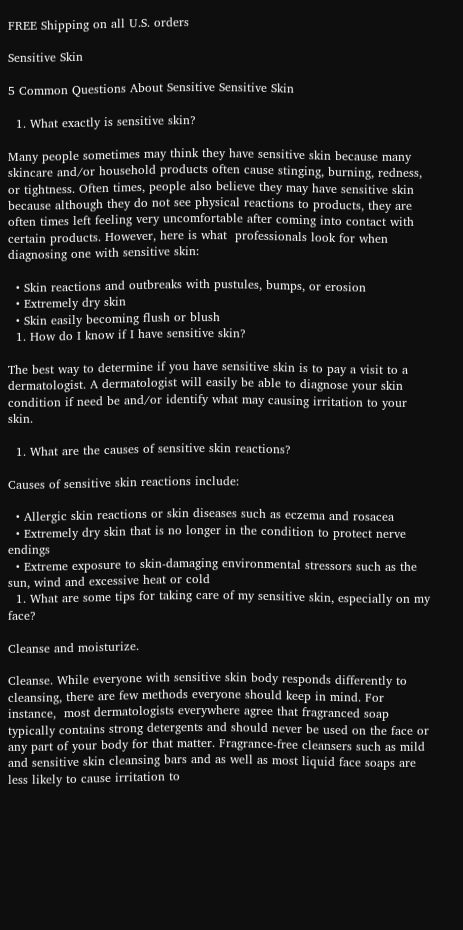FREE Shipping on all U.S. orders

Sensitive Skin

5 Common Questions About Sensitive Sensitive Skin

  1. What exactly is sensitive skin?

Many people sometimes may think they have sensitive skin because many skincare and/or household products often cause stinging, burning, redness, or tightness. Often times, people also believe they may have sensitive skin because although they do not see physical reactions to products, they are often times left feeling very uncomfortable after coming into contact with certain products. However, here is what  professionals look for when diagnosing one with sensitive skin:

  • Skin reactions and outbreaks with pustules, bumps, or erosion
  • Extremely dry skin
  • Skin easily becoming flush or blush
  1. How do I know if I have sensitive skin?

The best way to determine if you have sensitive skin is to pay a visit to a dermatologist. A dermatologist will easily be able to diagnose your skin condition if need be and/or identify what may causing irritation to your skin.

  1. What are the causes of sensitive skin reactions?

Causes of sensitive skin reactions include:

  • Allergic skin reactions or skin diseases such as eczema and rosacea
  • Extremely dry skin that is no longer in the condition to protect nerve endings
  • Extreme exposure to skin-damaging environmental stressors such as the sun, wind and excessive heat or cold
  1. What are some tips for taking care of my sensitive skin, especially on my face?

Cleanse and moisturize.

Cleanse. While everyone with sensitive skin body responds differently to cleansing, there are few methods everyone should keep in mind. For instance,  most dermatologists everywhere agree that fragranced soap typically contains strong detergents and should never be used on the face or any part of your body for that matter. Fragrance-free cleansers such as mild and sensitive skin cleansing bars and as well as most liquid face soaps are less likely to cause irritation to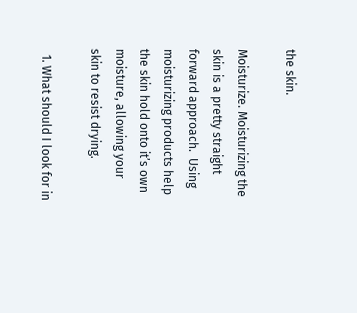the skin.

Moisturize. Moisturizing the skin is a pretty straight forward approach.  Using moisturizing products help the skin hold onto it’s own moisture, allowing your skin to resist drying.

  1. What should I look for in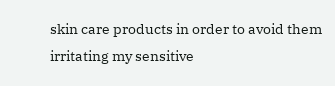skin care products in order to avoid them irritating my sensitive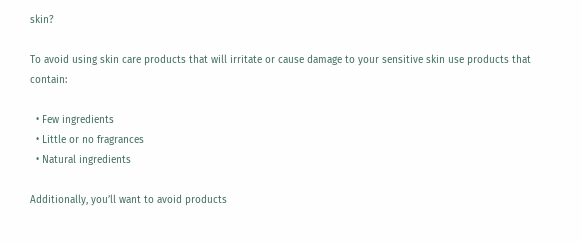skin?

To avoid using skin care products that will irritate or cause damage to your sensitive skin use products that contain:

  • Few ingredients
  • Little or no fragrances
  • Natural ingredients

Additionally, you’ll want to avoid products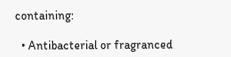containing:

  • Antibacterial or fragranced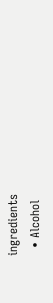ingredients
  • Alcohol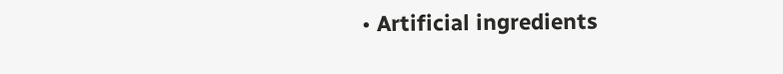• Artificial ingredients